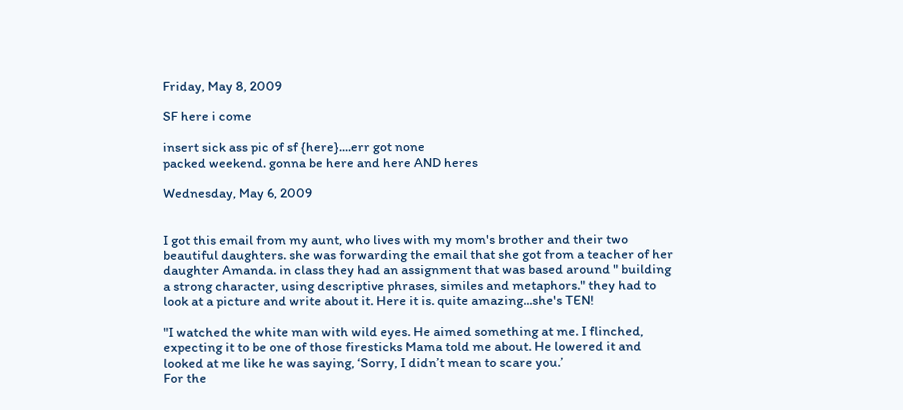Friday, May 8, 2009

SF here i come

insert sick ass pic of sf {here}....err got none
packed weekend. gonna be here and here AND heres

Wednesday, May 6, 2009


I got this email from my aunt, who lives with my mom's brother and their two beautiful daughters. she was forwarding the email that she got from a teacher of her daughter Amanda. in class they had an assignment that was based around " building a strong character, using descriptive phrases, similes and metaphors." they had to look at a picture and write about it. Here it is. quite amazing...she's TEN!

"I watched the white man with wild eyes. He aimed something at me. I flinched, expecting it to be one of those firesticks Mama told me about. He lowered it and looked at me like he was saying, ‘Sorry, I didn’t mean to scare you.’
For the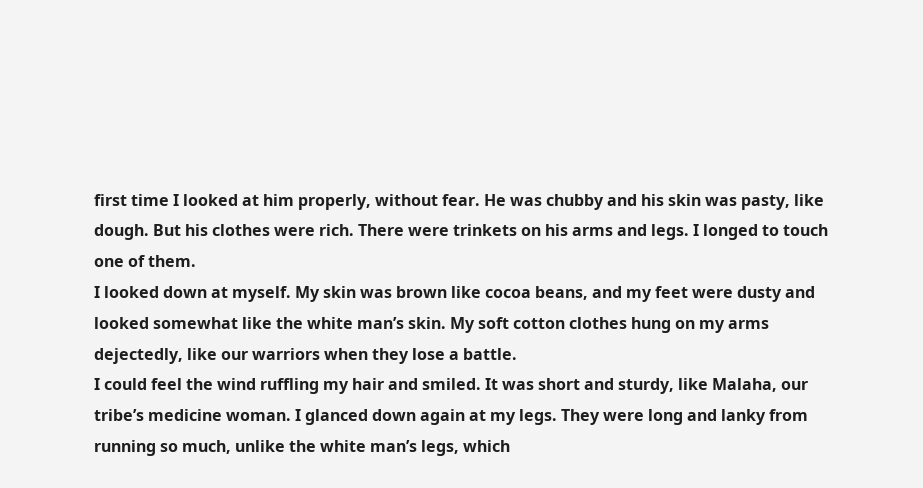first time I looked at him properly, without fear. He was chubby and his skin was pasty, like dough. But his clothes were rich. There were trinkets on his arms and legs. I longed to touch one of them.
I looked down at myself. My skin was brown like cocoa beans, and my feet were dusty and looked somewhat like the white man’s skin. My soft cotton clothes hung on my arms dejectedly, like our warriors when they lose a battle.
I could feel the wind ruffling my hair and smiled. It was short and sturdy, like Malaha, our tribe’s medicine woman. I glanced down again at my legs. They were long and lanky from running so much, unlike the white man’s legs, which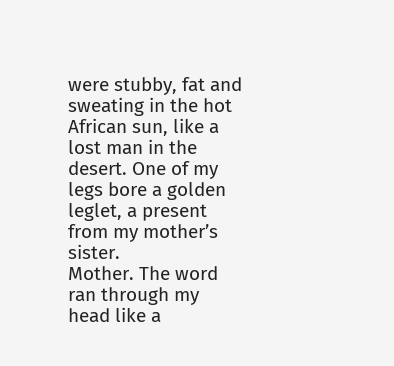were stubby, fat and sweating in the hot African sun, like a lost man in the desert. One of my legs bore a golden leglet, a present from my mother’s sister.
Mother. The word ran through my head like a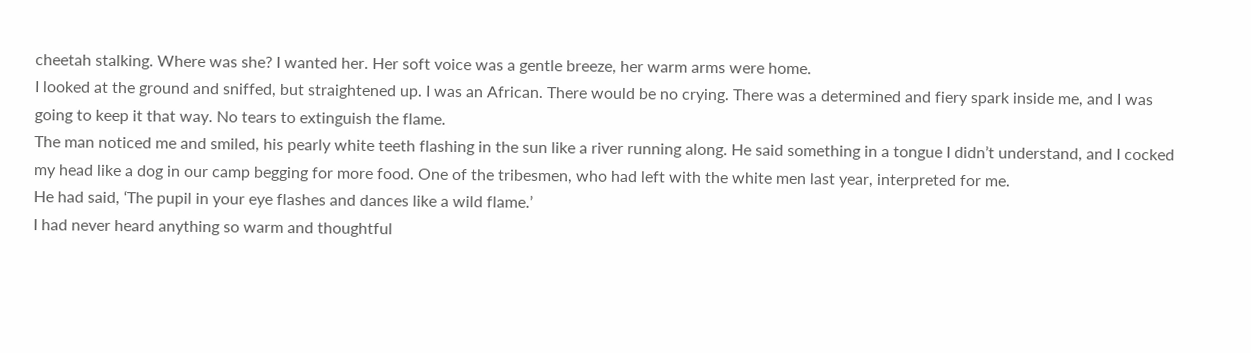cheetah stalking. Where was she? I wanted her. Her soft voice was a gentle breeze, her warm arms were home.
I looked at the ground and sniffed, but straightened up. I was an African. There would be no crying. There was a determined and fiery spark inside me, and I was going to keep it that way. No tears to extinguish the flame.
The man noticed me and smiled, his pearly white teeth flashing in the sun like a river running along. He said something in a tongue I didn’t understand, and I cocked my head like a dog in our camp begging for more food. One of the tribesmen, who had left with the white men last year, interpreted for me.
He had said, ‘The pupil in your eye flashes and dances like a wild flame.’
I had never heard anything so warm and thoughtful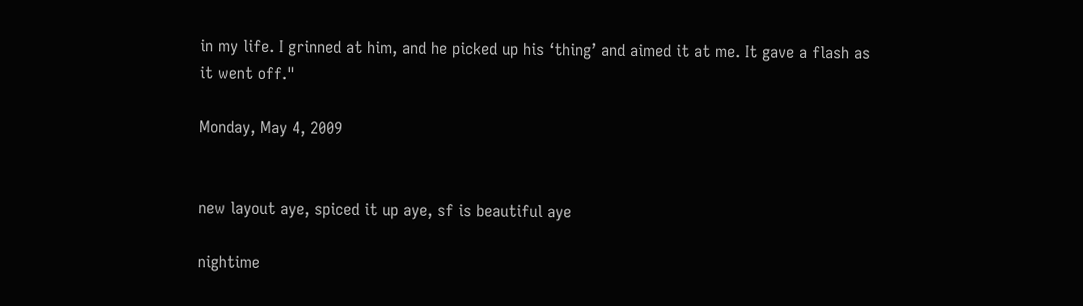in my life. I grinned at him, and he picked up his ‘thing’ and aimed it at me. It gave a flash as it went off."

Monday, May 4, 2009


new layout aye, spiced it up aye, sf is beautiful aye

nightime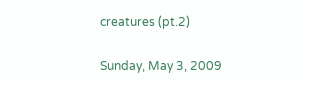creatures (pt.2)

Sunday, May 3, 2009